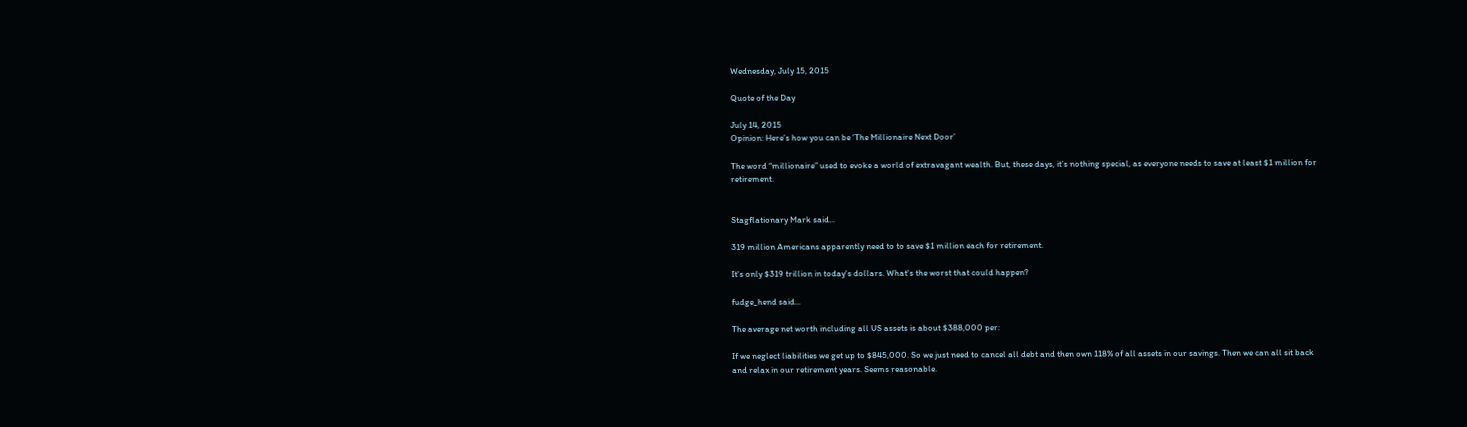Wednesday, July 15, 2015

Quote of the Day

July 14, 2015
Opinion: Here’s how you can be ‘The Millionaire Next Door’

The word “millionaire” used to evoke a world of extravagant wealth. But, these days, it’s nothing special, as everyone needs to save at least $1 million for retirement.


Stagflationary Mark said...

319 million Americans apparently need to to save $1 million each for retirement.

It's only $319 trillion in today's dollars. What's the worst that could happen?

fudge_hend said...

The average net worth including all US assets is about $388,000 per:

If we neglect liabilities we get up to $845,000. So we just need to cancel all debt and then own 118% of all assets in our savings. Then we can all sit back and relax in our retirement years. Seems reasonable.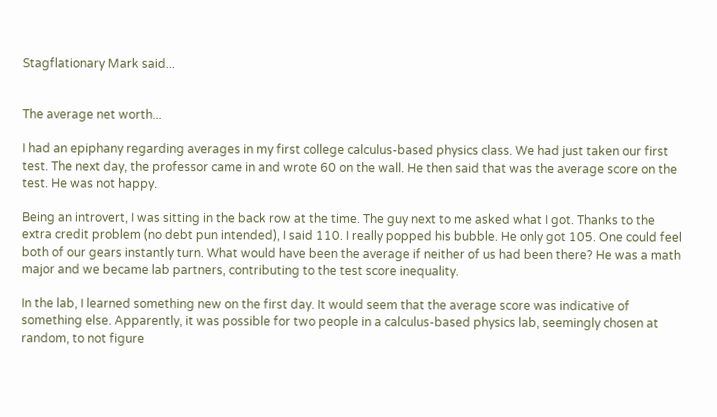Stagflationary Mark said...


The average net worth...

I had an epiphany regarding averages in my first college calculus-based physics class. We had just taken our first test. The next day, the professor came in and wrote 60 on the wall. He then said that was the average score on the test. He was not happy.

Being an introvert, I was sitting in the back row at the time. The guy next to me asked what I got. Thanks to the extra credit problem (no debt pun intended), I said 110. I really popped his bubble. He only got 105. One could feel both of our gears instantly turn. What would have been the average if neither of us had been there? He was a math major and we became lab partners, contributing to the test score inequality.

In the lab, I learned something new on the first day. It would seem that the average score was indicative of something else. Apparently, it was possible for two people in a calculus-based physics lab, seemingly chosen at random, to not figure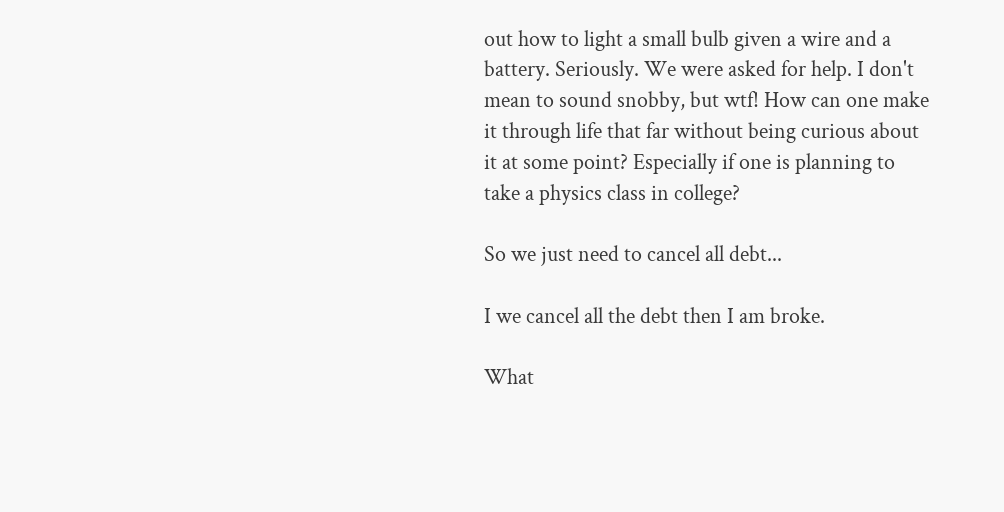out how to light a small bulb given a wire and a battery. Seriously. We were asked for help. I don't mean to sound snobby, but wtf! How can one make it through life that far without being curious about it at some point? Especially if one is planning to take a physics class in college?

So we just need to cancel all debt...

I we cancel all the debt then I am broke.

What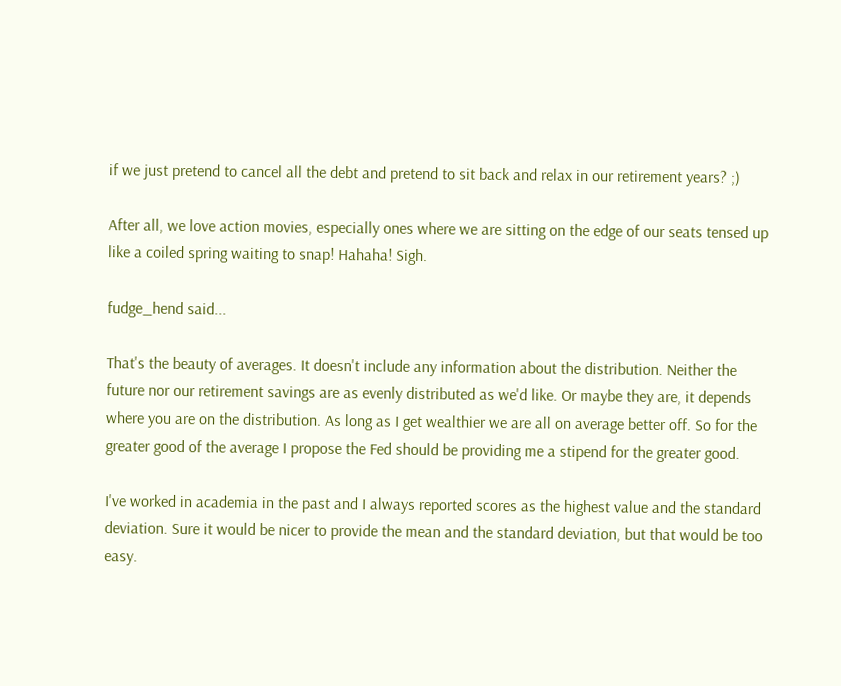if we just pretend to cancel all the debt and pretend to sit back and relax in our retirement years? ;)

After all, we love action movies, especially ones where we are sitting on the edge of our seats tensed up like a coiled spring waiting to snap! Hahaha! Sigh.

fudge_hend said...

That's the beauty of averages. It doesn't include any information about the distribution. Neither the future nor our retirement savings are as evenly distributed as we'd like. Or maybe they are, it depends where you are on the distribution. As long as I get wealthier we are all on average better off. So for the greater good of the average I propose the Fed should be providing me a stipend for the greater good.

I've worked in academia in the past and I always reported scores as the highest value and the standard deviation. Sure it would be nicer to provide the mean and the standard deviation, but that would be too easy.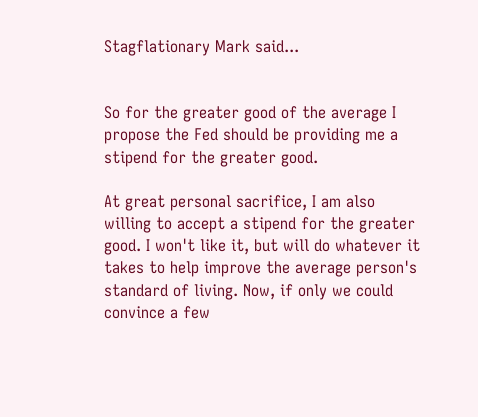Stagflationary Mark said...


So for the greater good of the average I propose the Fed should be providing me a stipend for the greater good.

At great personal sacrifice, I am also willing to accept a stipend for the greater good. I won't like it, but will do whatever it takes to help improve the average person's standard of living. Now, if only we could convince a few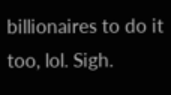billionaires to do it too, lol. Sigh.